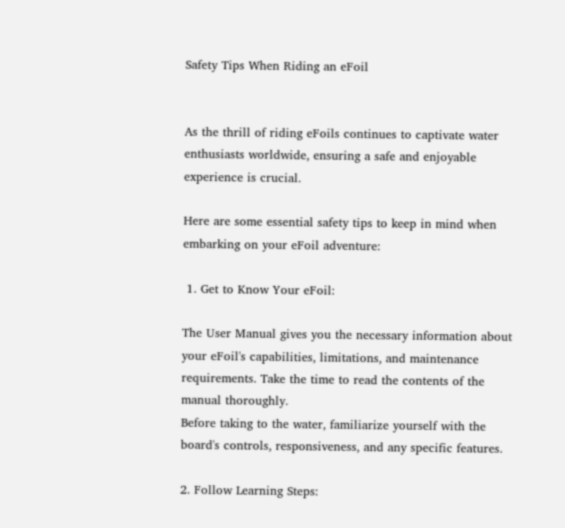Safety Tips When Riding an eFoil


As the thrill of riding eFoils continues to captivate water enthusiasts worldwide, ensuring a safe and enjoyable experience is crucial.

Here are some essential safety tips to keep in mind when embarking on your eFoil adventure:

 1. Get to Know Your eFoil:

The User Manual gives you the necessary information about your eFoil's capabilities, limitations, and maintenance requirements. Take the time to read the contents of the manual thoroughly.
Before taking to the water, familiarize yourself with the board's controls, responsiveness, and any specific features.

2. Follow Learning Steps: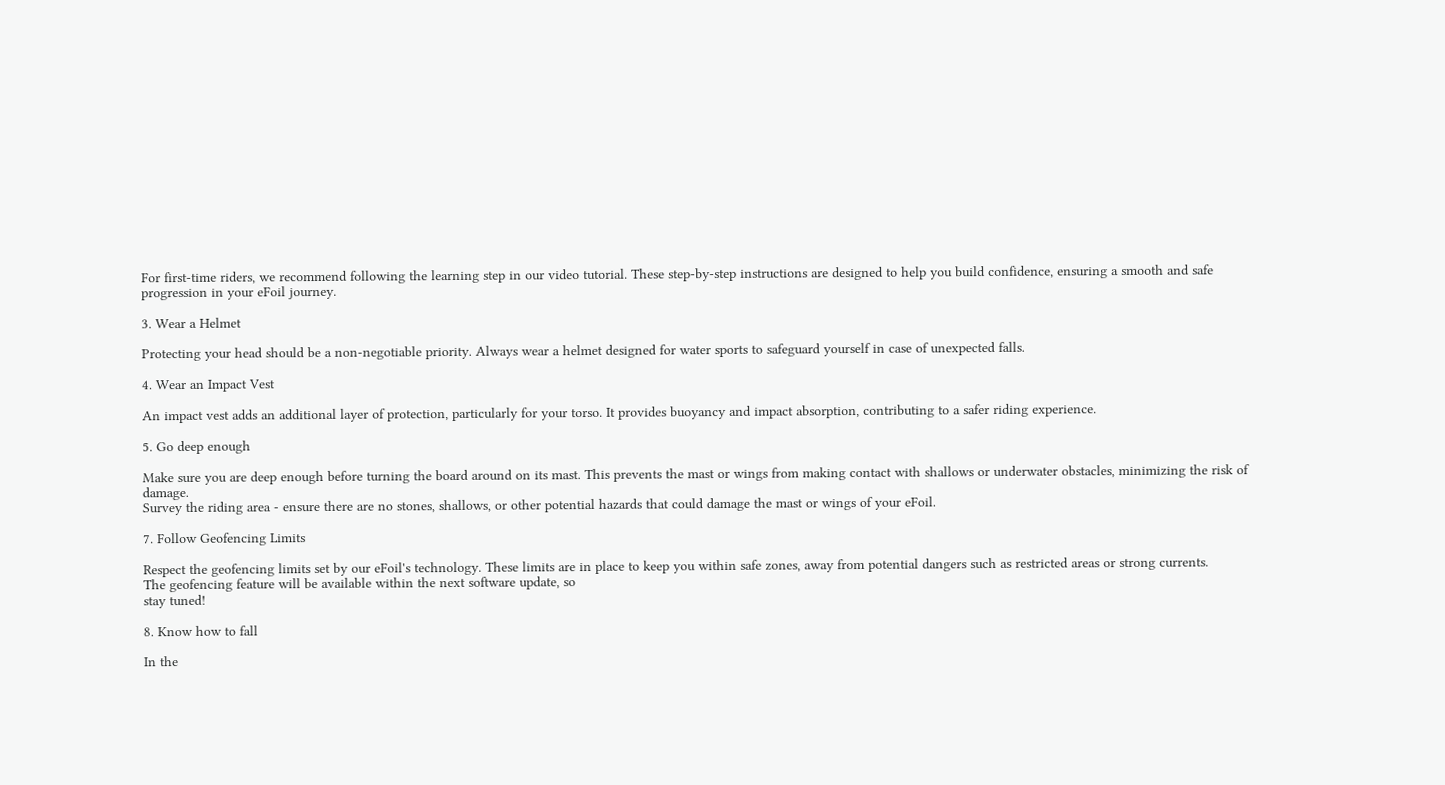For first-time riders, we recommend following the learning step in our video tutorial. These step-by-step instructions are designed to help you build confidence, ensuring a smooth and safe progression in your eFoil journey.

3. Wear a Helmet

Protecting your head should be a non-negotiable priority. Always wear a helmet designed for water sports to safeguard yourself in case of unexpected falls.

4. Wear an Impact Vest

An impact vest adds an additional layer of protection, particularly for your torso. It provides buoyancy and impact absorption, contributing to a safer riding experience.

5. Go deep enough

Make sure you are deep enough before turning the board around on its mast. This prevents the mast or wings from making contact with shallows or underwater obstacles, minimizing the risk of damage.
Survey the riding area - ensure there are no stones, shallows, or other potential hazards that could damage the mast or wings of your eFoil.

7. Follow Geofencing Limits

Respect the geofencing limits set by our eFoil's technology. These limits are in place to keep you within safe zones, away from potential dangers such as restricted areas or strong currents.
The geofencing feature will be available within the next software update, so
stay tuned!

8. Know how to fall

In the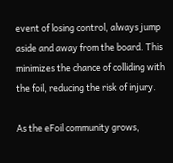event of losing control, always jump aside and away from the board. This minimizes the chance of colliding with the foil, reducing the risk of injury.

As the eFoil community grows,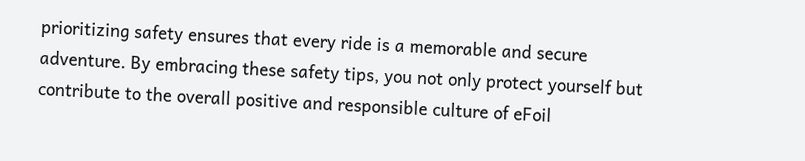prioritizing safety ensures that every ride is a memorable and secure adventure. By embracing these safety tips, you not only protect yourself but contribute to the overall positive and responsible culture of eFoil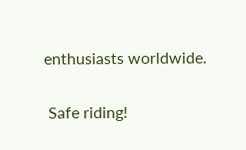enthusiasts worldwide.

 Safe riding!